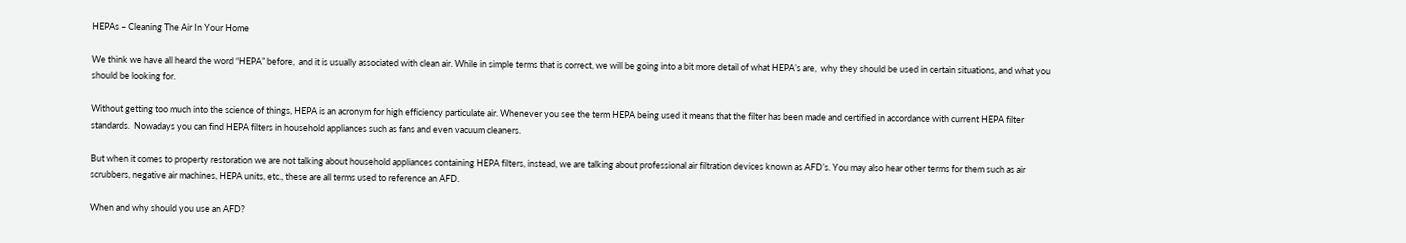HEPAs – Cleaning The Air In Your Home

We think we have all heard the word “HEPA” before,  and it is usually associated with clean air. While in simple terms that is correct, we will be going into a bit more detail of what HEPA’s are,  why they should be used in certain situations, and what you should be looking for.

Without getting too much into the science of things, HEPA is an acronym for high efficiency particulate air. Whenever you see the term HEPA being used it means that the filter has been made and certified in accordance with current HEPA filter standards.  Nowadays you can find HEPA filters in household appliances such as fans and even vacuum cleaners.

But when it comes to property restoration we are not talking about household appliances containing HEPA filters, instead, we are talking about professional air filtration devices known as AFD’s. You may also hear other terms for them such as air scrubbers, negative air machines, HEPA units, etc., these are all terms used to reference an AFD.

When and why should you use an AFD?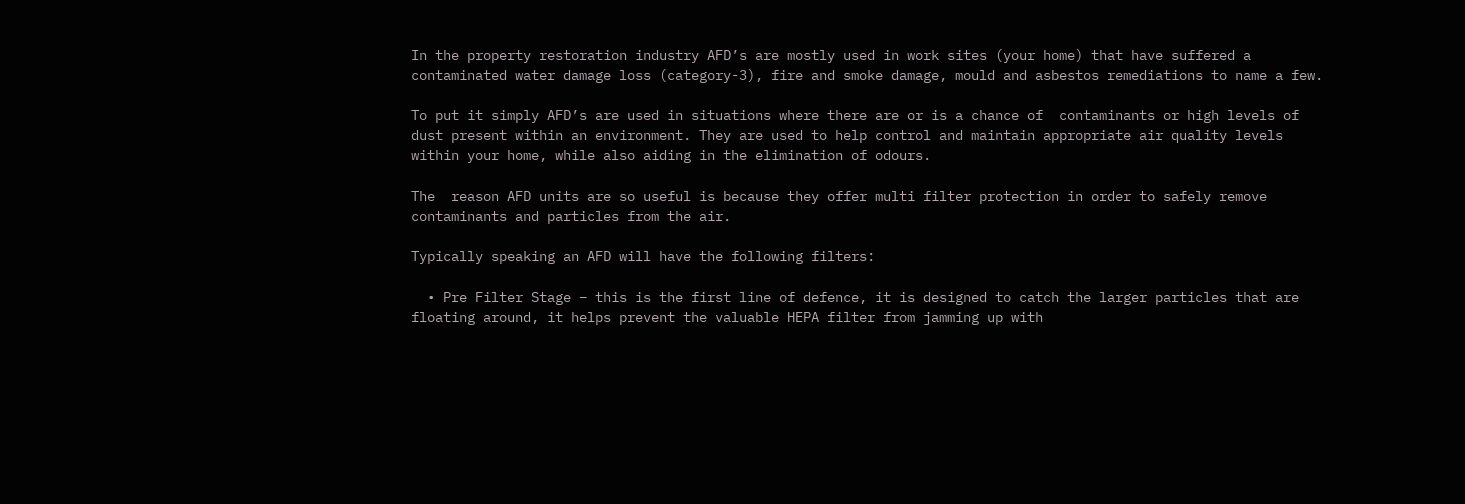In the property restoration industry AFD’s are mostly used in work sites (your home) that have suffered a contaminated water damage loss (category-3), fire and smoke damage, mould and asbestos remediations to name a few.

To put it simply AFD’s are used in situations where there are or is a chance of  contaminants or high levels of dust present within an environment. They are used to help control and maintain appropriate air quality levels within your home, while also aiding in the elimination of odours.

The  reason AFD units are so useful is because they offer multi filter protection in order to safely remove contaminants and particles from the air.

Typically speaking an AFD will have the following filters:

  • Pre Filter Stage – this is the first line of defence, it is designed to catch the larger particles that are floating around, it helps prevent the valuable HEPA filter from jamming up with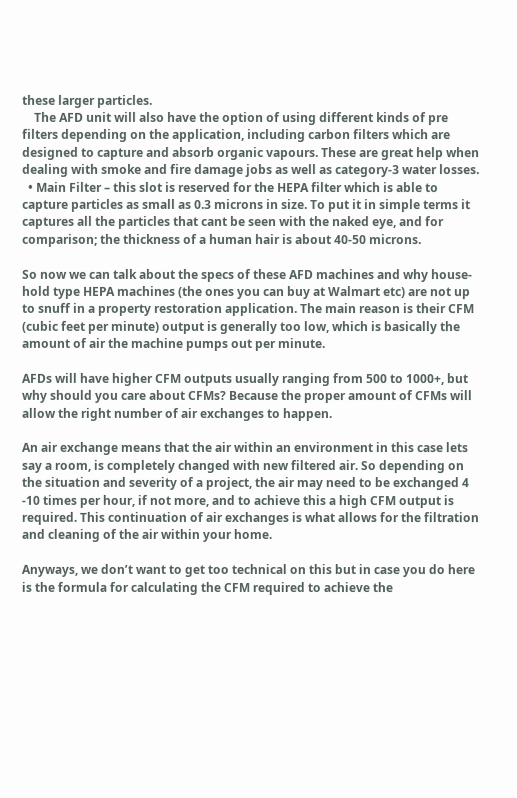these larger particles.
    The AFD unit will also have the option of using different kinds of pre filters depending on the application, including carbon filters which are designed to capture and absorb organic vapours. These are great help when dealing with smoke and fire damage jobs as well as category-3 water losses.
  • Main Filter – this slot is reserved for the HEPA filter which is able to capture particles as small as 0.3 microns in size. To put it in simple terms it captures all the particles that cant be seen with the naked eye, and for comparison; the thickness of a human hair is about 40-50 microns.

So now we can talk about the specs of these AFD machines and why house-hold type HEPA machines (the ones you can buy at Walmart etc) are not up to snuff in a property restoration application. The main reason is their CFM (cubic feet per minute) output is generally too low, which is basically the amount of air the machine pumps out per minute.

AFDs will have higher CFM outputs usually ranging from 500 to 1000+, but why should you care about CFMs? Because the proper amount of CFMs will allow the right number of air exchanges to happen.

An air exchange means that the air within an environment in this case lets say a room, is completely changed with new filtered air. So depending on the situation and severity of a project, the air may need to be exchanged 4 -10 times per hour, if not more, and to achieve this a high CFM output is required. This continuation of air exchanges is what allows for the filtration and cleaning of the air within your home.

Anyways, we don’t want to get too technical on this but in case you do here is the formula for calculating the CFM required to achieve the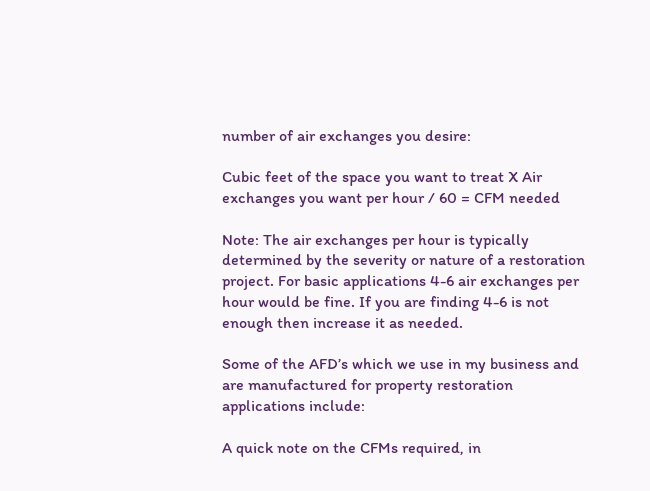number of air exchanges you desire:

Cubic feet of the space you want to treat X Air exchanges you want per hour / 60 = CFM needed

Note: The air exchanges per hour is typically determined by the severity or nature of a restoration project. For basic applications 4-6 air exchanges per hour would be fine. If you are finding 4-6 is not enough then increase it as needed.

Some of the AFD’s which we use in my business and are manufactured for property restoration applications include:

A quick note on the CFMs required, in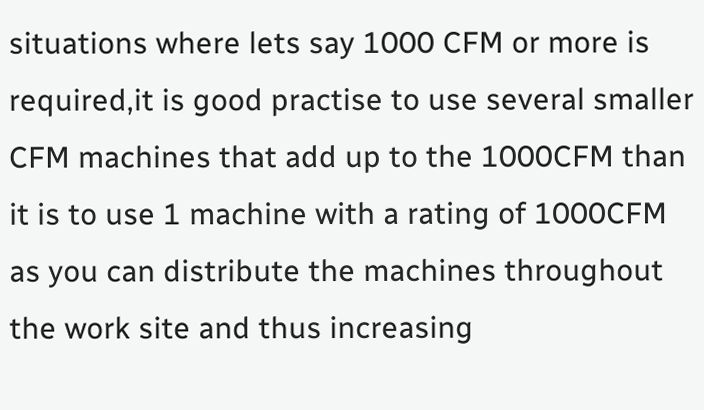situations where lets say 1000 CFM or more is required,it is good practise to use several smaller CFM machines that add up to the 1000CFM than it is to use 1 machine with a rating of 1000CFM as you can distribute the machines throughout the work site and thus increasing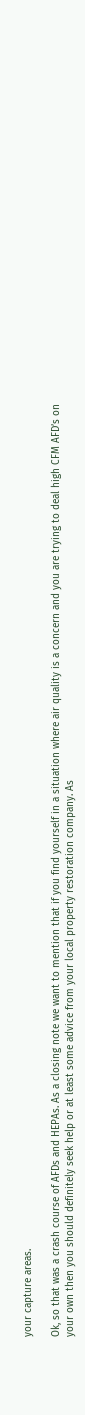your capture areas.

Ok, so that was a crash course of AFDs and HEPAs. As a closing note we want to mention that if you find yourself in a situation where air quality is a concern and you are trying to deal high CFM AFD’s on your own then you should definitely seek help or at least some advice from your local property restoration company. As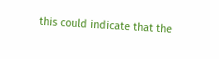this could indicate that the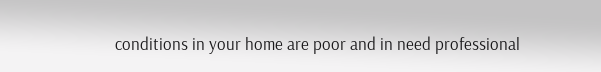conditions in your home are poor and in need professional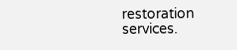restoration services.